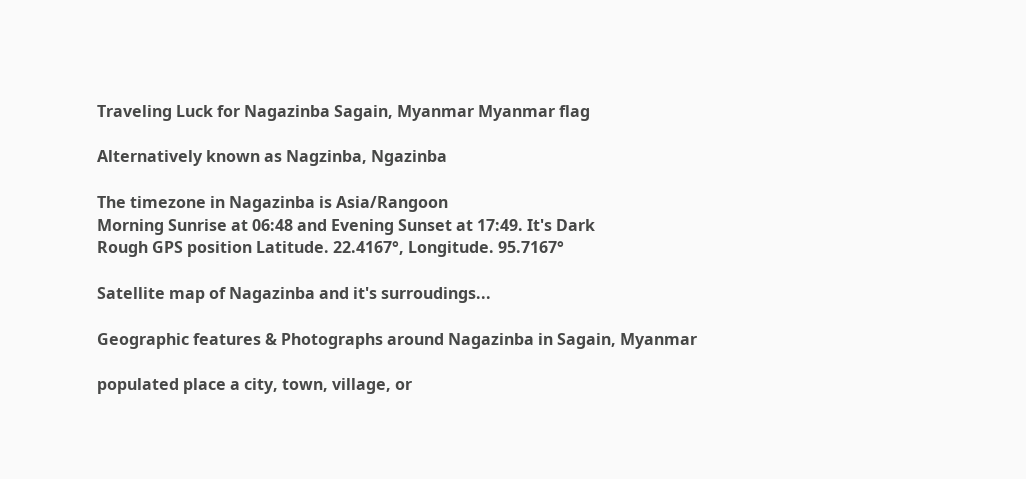Traveling Luck for Nagazinba Sagain, Myanmar Myanmar flag

Alternatively known as Nagzinba, Ngazinba

The timezone in Nagazinba is Asia/Rangoon
Morning Sunrise at 06:48 and Evening Sunset at 17:49. It's Dark
Rough GPS position Latitude. 22.4167°, Longitude. 95.7167°

Satellite map of Nagazinba and it's surroudings...

Geographic features & Photographs around Nagazinba in Sagain, Myanmar

populated place a city, town, village, or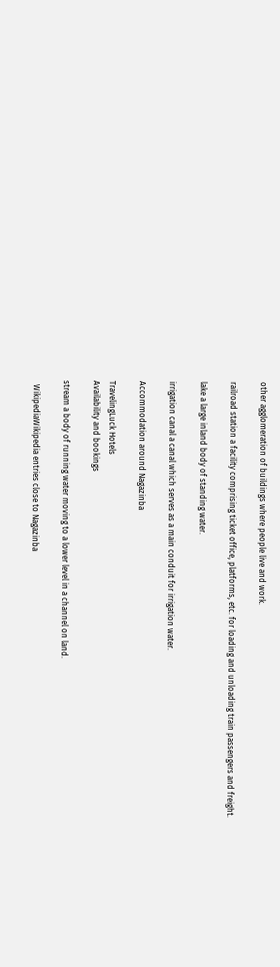other agglomeration of buildings where people live and work.

railroad station a facility comprising ticket office, platforms, etc. for loading and unloading train passengers and freight.

lake a large inland body of standing water.

irrigation canal a canal which serves as a main conduit for irrigation water.

Accommodation around Nagazinba

TravelingLuck Hotels
Availability and bookings

stream a body of running water moving to a lower level in a channel on land.

  WikipediaWikipedia entries close to Nagazinba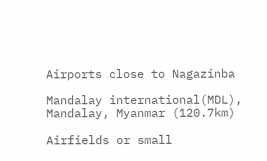Airports close to Nagazinba

Mandalay international(MDL), Mandalay, Myanmar (120.7km)

Airfields or small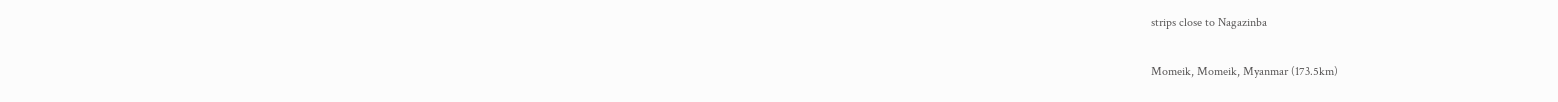strips close to Nagazinba

Momeik, Momeik, Myanmar (173.5km)